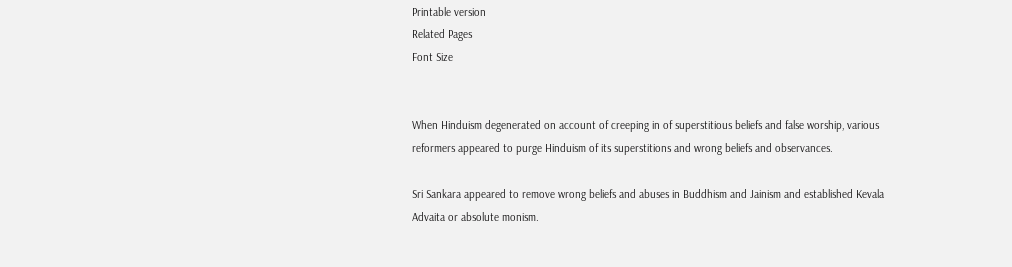Printable version
Related Pages
Font Size


When Hinduism degenerated on account of creeping in of superstitious beliefs and false worship, various reformers appeared to purge Hinduism of its superstitions and wrong beliefs and observances.

Sri Sankara appeared to remove wrong beliefs and abuses in Buddhism and Jainism and established Kevala Advaita or absolute monism.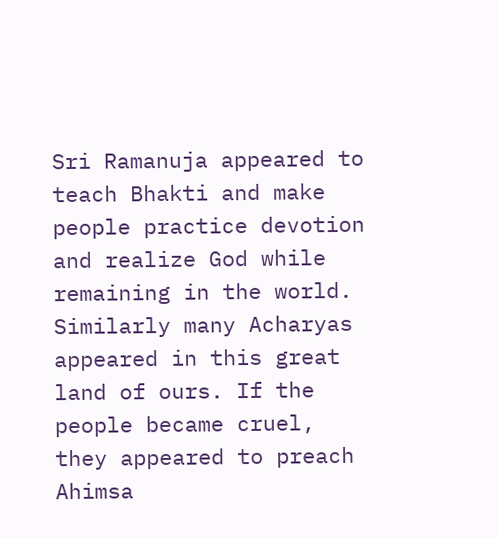Sri Ramanuja appeared to teach Bhakti and make people practice devotion and realize God while remaining in the world.
Similarly many Acharyas appeared in this great land of ours. If the people became cruel, they appeared to preach Ahimsa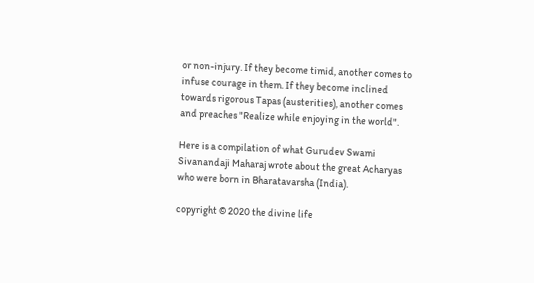or non-injury. If they become timid, another comes to infuse courage in them. If they become inclined towards rigorous Tapas (austerities), another comes and preaches "Realize while enjoying in the world".

Here is a compilation of what Gurudev Swami Sivanandaji Maharaj wrote about the great Acharyas who were born in Bharatavarsha (India).

copyright © 2020 the divine life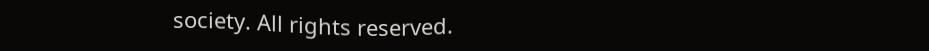society. All rights reserved.